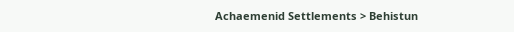Achaemenid Settlements > Behistun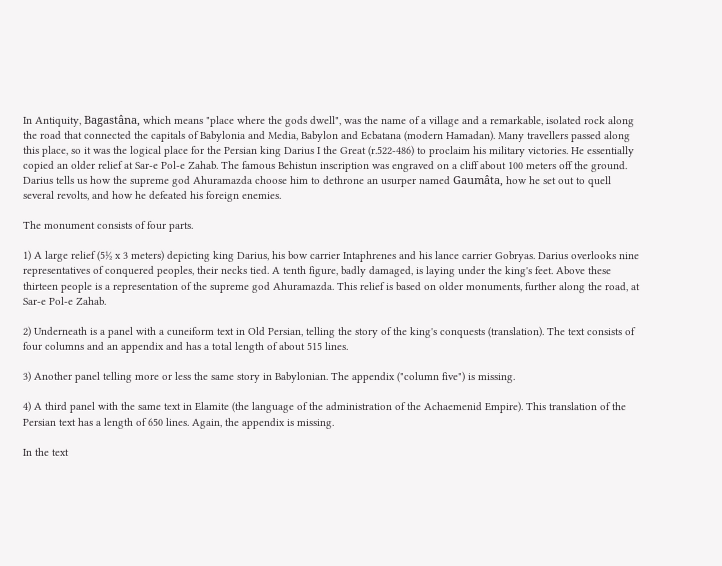In Antiquity, Bagastâna, which means "place where the gods dwell", was the name of a village and a remarkable, isolated rock along the road that connected the capitals of Babylonia and Media, Babylon and Ecbatana (modern Hamadan). Many travellers passed along this place, so it was the logical place for the Persian king Darius I the Great (r.522-486) to proclaim his military victories. He essentially copied an older relief at Sar-e Pol-e Zahab. The famous Behistun inscription was engraved on a cliff about 100 meters off the ground. Darius tells us how the supreme god Ahuramazda choose him to dethrone an usurper named Gaumâta, how he set out to quell several revolts, and how he defeated his foreign enemies.

The monument consists of four parts.

1) A large relief (5½ x 3 meters) depicting king Darius, his bow carrier Intaphrenes and his lance carrier Gobryas. Darius overlooks nine representatives of conquered peoples, their necks tied. A tenth figure, badly damaged, is laying under the king's feet. Above these thirteen people is a representation of the supreme god Ahuramazda. This relief is based on older monuments, further along the road, at Sar-e Pol-e Zahab.

2) Underneath is a panel with a cuneiform text in Old Persian, telling the story of the king's conquests (translation). The text consists of four columns and an appendix and has a total length of about 515 lines.

3) Another panel telling more or less the same story in Babylonian. The appendix ("column five") is missing.

4) A third panel with the same text in Elamite (the language of the administration of the Achaemenid Empire). This translation of the Persian text has a length of 650 lines. Again, the appendix is missing.

In the text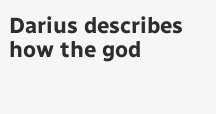Darius describes how the god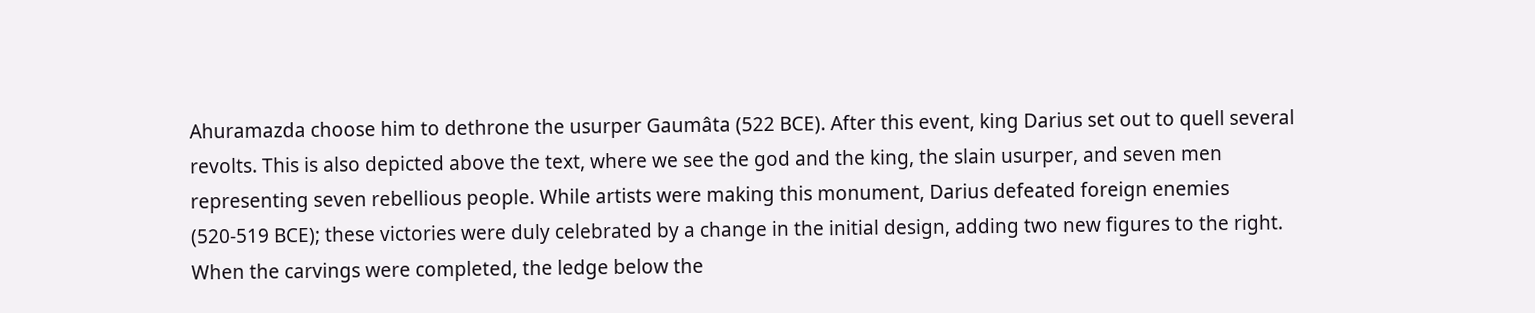Ahuramazda choose him to dethrone the usurper Gaumâta (522 BCE). After this event, king Darius set out to quell several revolts. This is also depicted above the text, where we see the god and the king, the slain usurper, and seven men representing seven rebellious people. While artists were making this monument, Darius defeated foreign enemies (520-519 BCE); these victories were duly celebrated by a change in the initial design, adding two new figures to the right. When the carvings were completed, the ledge below the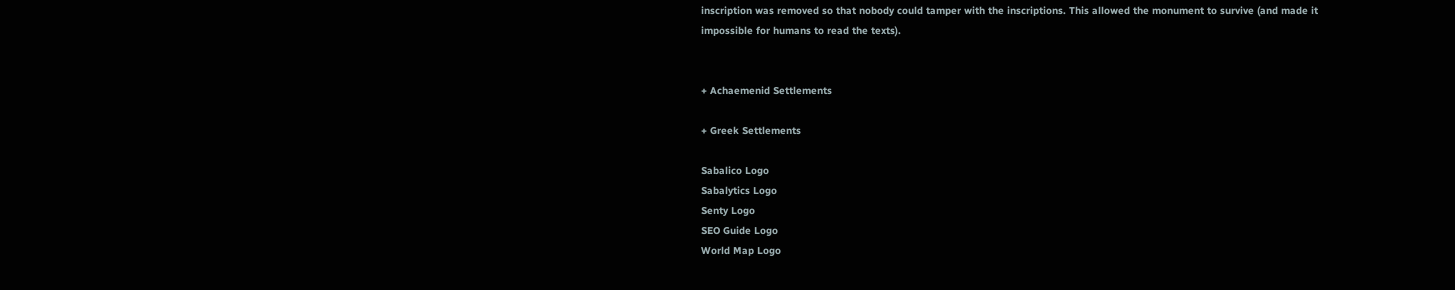inscription was removed so that nobody could tamper with the inscriptions. This allowed the monument to survive (and made it impossible for humans to read the texts).


+ Achaemenid Settlements

+ Greek Settlements

Sabalico Logo
Sabalytics Logo
Senty Logo
SEO Guide Logo
World Map Logo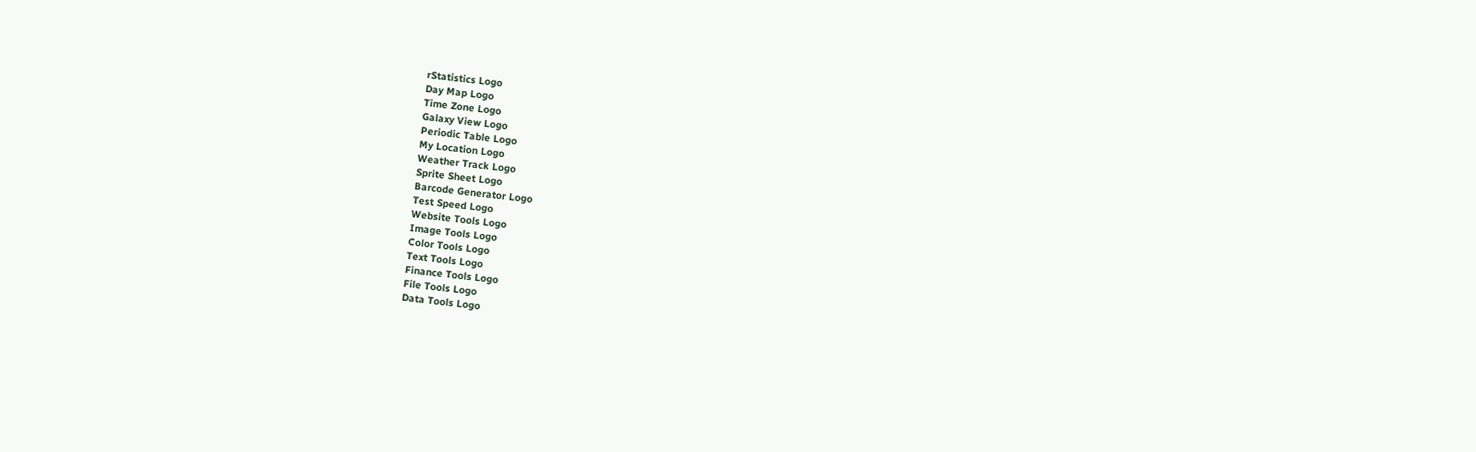rStatistics Logo
Day Map Logo
Time Zone Logo
Galaxy View Logo
Periodic Table Logo
My Location Logo
Weather Track Logo
Sprite Sheet Logo
Barcode Generator Logo
Test Speed Logo
Website Tools Logo
Image Tools Logo
Color Tools Logo
Text Tools Logo
Finance Tools Logo
File Tools Logo
Data Tools Logo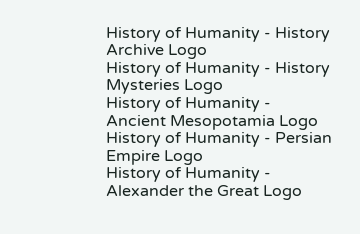History of Humanity - History Archive Logo
History of Humanity - History Mysteries Logo
History of Humanity - Ancient Mesopotamia Logo
History of Humanity - Persian Empire Logo
History of Humanity - Alexander the Great Logo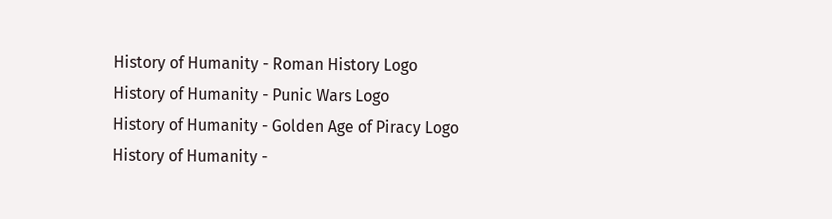History of Humanity - Roman History Logo
History of Humanity - Punic Wars Logo
History of Humanity - Golden Age of Piracy Logo
History of Humanity -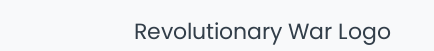Revolutionary War Logo